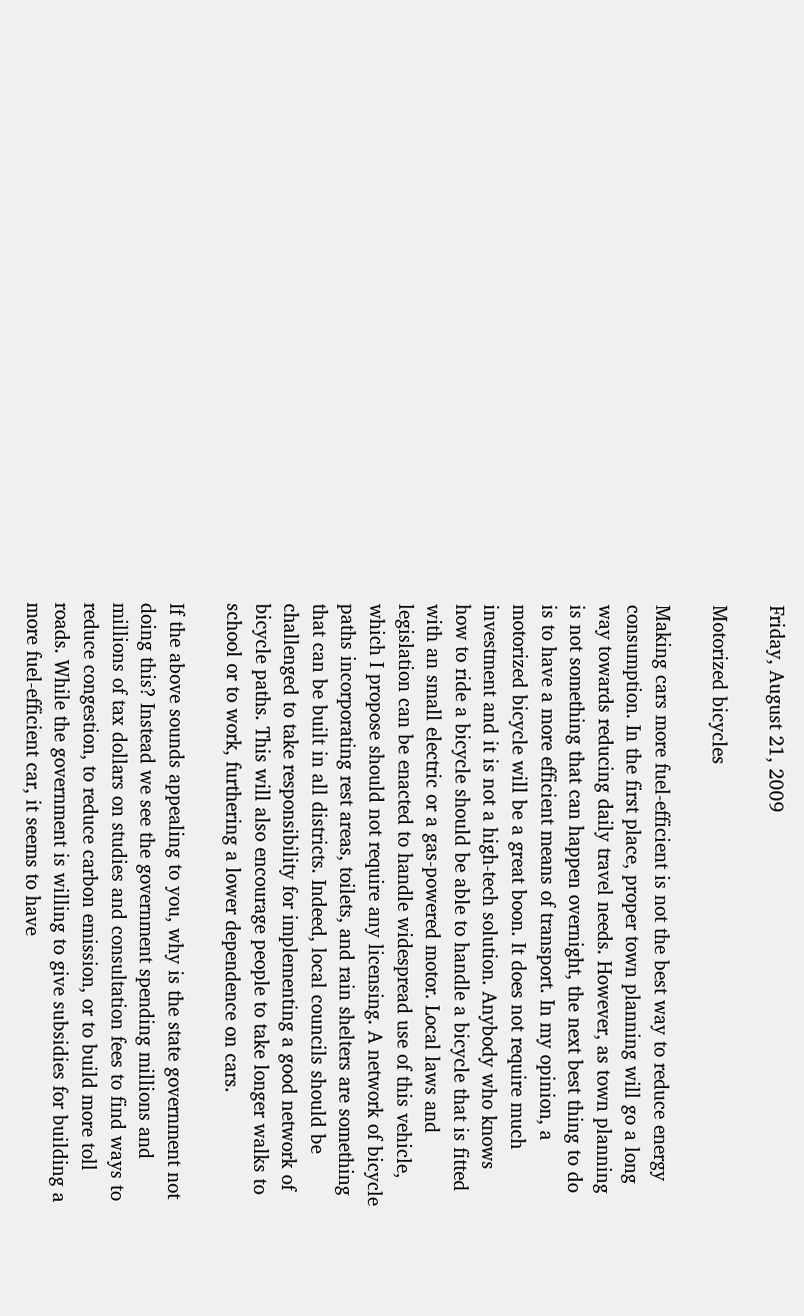Friday, August 21, 2009

Motorized bicycles

Making cars more fuel-efficient is not the best way to reduce energy consumption. In the first place, proper town planning will go a long way towards reducing daily travel needs. However, as town planning is not something that can happen overnight, the next best thing to do is to have a more efficient means of transport. In my opinion, a motorized bicycle will be a great boon. It does not require much investment and it is not a high-tech solution. Anybody who knows how to ride a bicycle should be able to handle a bicycle that is fitted with an small electric or a gas-powered motor. Local laws and legislation can be enacted to handle widespread use of this vehicle, which I propose should not require any licensing. A network of bicycle paths incorporating rest areas, toilets, and rain shelters are something that can be built in all districts. Indeed, local councils should be challenged to take responsibility for implementing a good network of bicycle paths. This will also encourage people to take longer walks to school or to work, furthering a lower dependence on cars.

If the above sounds appealing to you, why is the state government not doing this? Instead we see the government spending millions and millions of tax dollars on studies and consultation fees to find ways to reduce congestion, to reduce carbon emission, or to build more toll roads. While the government is willing to give subsidies for building a more fuel-efficient car, it seems to have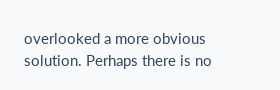overlooked a more obvious solution. Perhaps there is no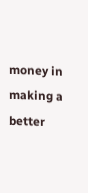money in making a better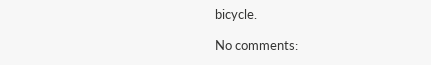bicycle.

No comments: